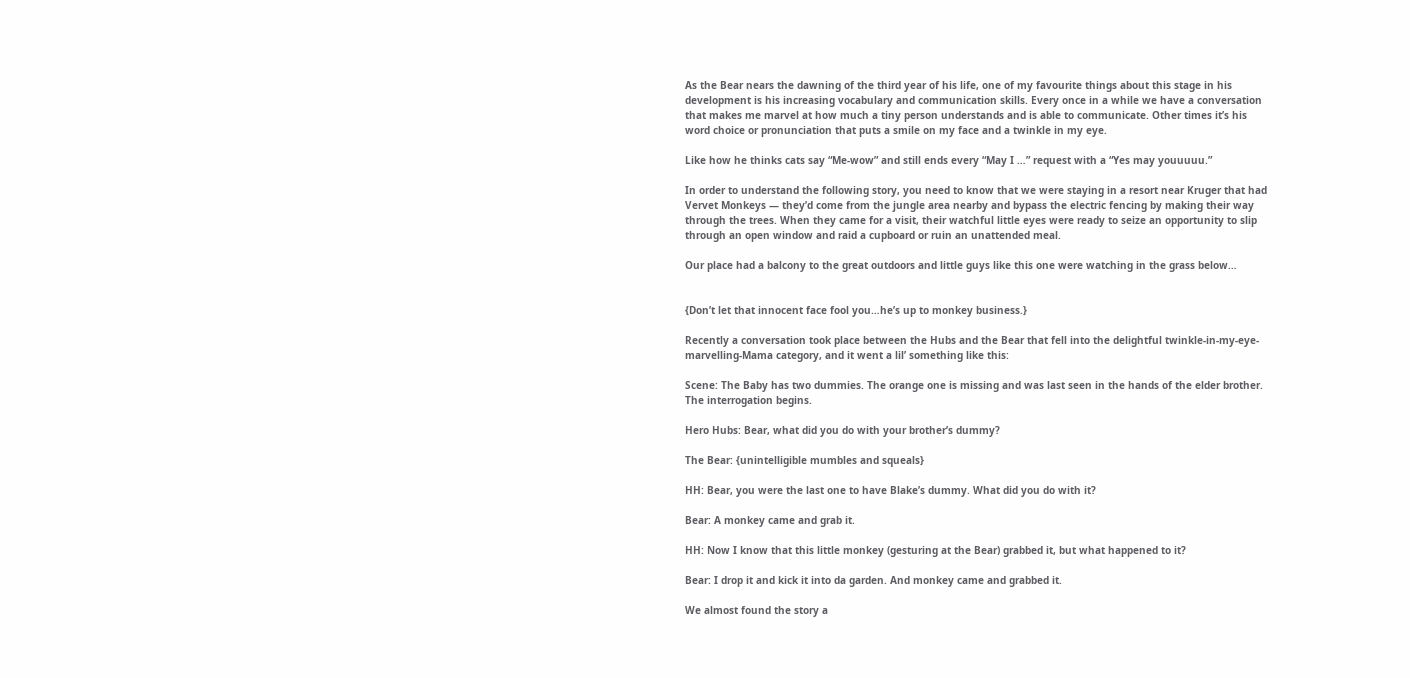As the Bear nears the dawning of the third year of his life, one of my favourite things about this stage in his development is his increasing vocabulary and communication skills. Every once in a while we have a conversation that makes me marvel at how much a tiny person understands and is able to communicate. Other times it’s his word choice or pronunciation that puts a smile on my face and a twinkle in my eye.

Like how he thinks cats say “Me-wow” and still ends every “May I …” request with a “Yes may youuuuu.”

In order to understand the following story, you need to know that we were staying in a resort near Kruger that had Vervet Monkeys — they’d come from the jungle area nearby and bypass the electric fencing by making their way through the trees. When they came for a visit, their watchful little eyes were ready to seize an opportunity to slip through an open window and raid a cupboard or ruin an unattended meal.

Our place had a balcony to the great outdoors and little guys like this one were watching in the grass below…


{Don’t let that innocent face fool you…he’s up to monkey business.}

Recently a conversation took place between the Hubs and the Bear that fell into the delightful twinkle-in-my-eye-marvelling-Mama category, and it went a lil’ something like this:

Scene: The Baby has two dummies. The orange one is missing and was last seen in the hands of the elder brother. The interrogation begins.

Hero Hubs: Bear, what did you do with your brother’s dummy?

The Bear: {unintelligible mumbles and squeals}

HH: Bear, you were the last one to have Blake’s dummy. What did you do with it?

Bear: A monkey came and grab it.

HH: Now I know that this little monkey (gesturing at the Bear) grabbed it, but what happened to it?

Bear: I drop it and kick it into da garden. And monkey came and grabbed it.

We almost found the story a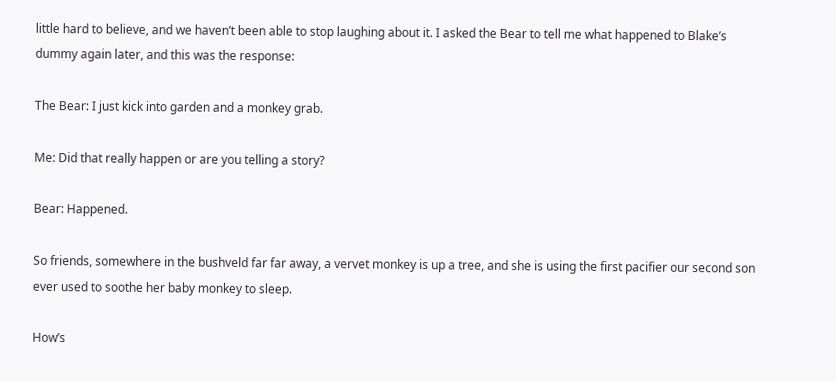little hard to believe, and we haven’t been able to stop laughing about it. I asked the Bear to tell me what happened to Blake’s dummy again later, and this was the response:

The Bear: I just kick into garden and a monkey grab.

Me: Did that really happen or are you telling a story?

Bear: Happened.

So friends, somewhere in the bushveld far far away, a vervet monkey is up a tree, and she is using the first pacifier our second son ever used to soothe her baby monkey to sleep.

How’s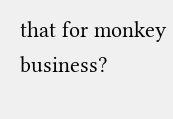that for monkey business?